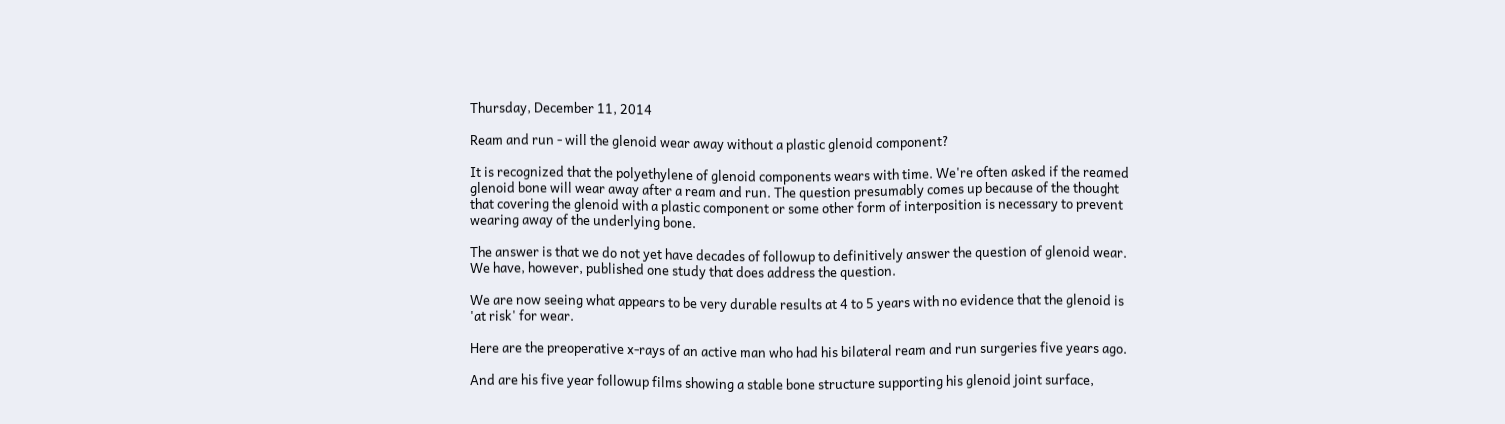Thursday, December 11, 2014

Ream and run - will the glenoid wear away without a plastic glenoid component?

It is recognized that the polyethylene of glenoid components wears with time. We're often asked if the reamed glenoid bone will wear away after a ream and run. The question presumably comes up because of the thought that covering the glenoid with a plastic component or some other form of interposition is necessary to prevent wearing away of the underlying bone.

The answer is that we do not yet have decades of followup to definitively answer the question of glenoid wear. We have, however, published one study that does address the question.

We are now seeing what appears to be very durable results at 4 to 5 years with no evidence that the glenoid is 'at risk' for wear.

Here are the preoperative x-rays of an active man who had his bilateral ream and run surgeries five years ago.

And are his five year followup films showing a stable bone structure supporting his glenoid joint surface,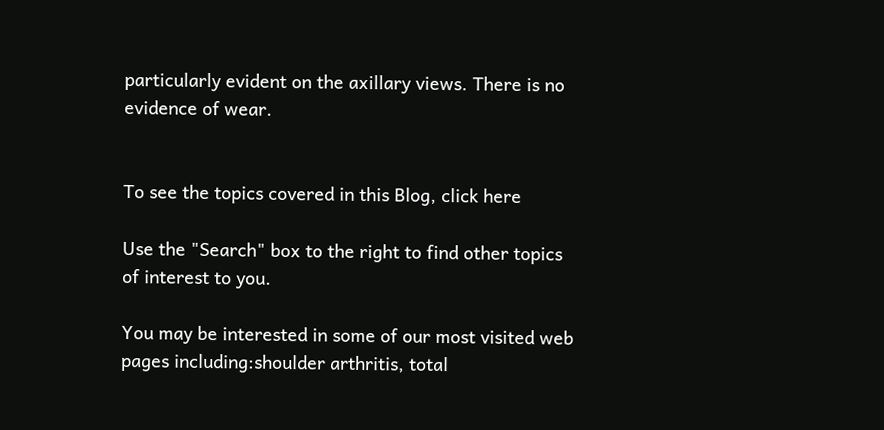particularly evident on the axillary views. There is no evidence of wear.


To see the topics covered in this Blog, click here

Use the "Search" box to the right to find other topics of interest to you.

You may be interested in some of our most visited web pages including:shoulder arthritis, total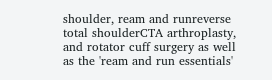shoulder, ream and runreverse total shoulderCTA arthroplasty, and rotator cuff surgery as well as the 'ream and run essentials'